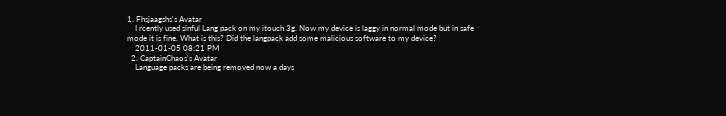1. Fhsjaagshs's Avatar
    I rcently used sinful Lang pack on my itouch 3g. Now my device is laggy in normal mode but in safe mode it is fine. What is this? Did the langpack add some malicious software to my device?
    2011-01-05 08:21 PM
  2. CaptainChaos's Avatar
    Language packs are being removed now a days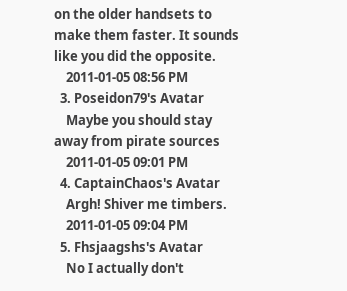on the older handsets to make them faster. It sounds like you did the opposite.
    2011-01-05 08:56 PM
  3. Poseidon79's Avatar
    Maybe you should stay away from pirate sources
    2011-01-05 09:01 PM
  4. CaptainChaos's Avatar
    Argh! Shiver me timbers.
    2011-01-05 09:04 PM
  5. Fhsjaagshs's Avatar
    No I actually don't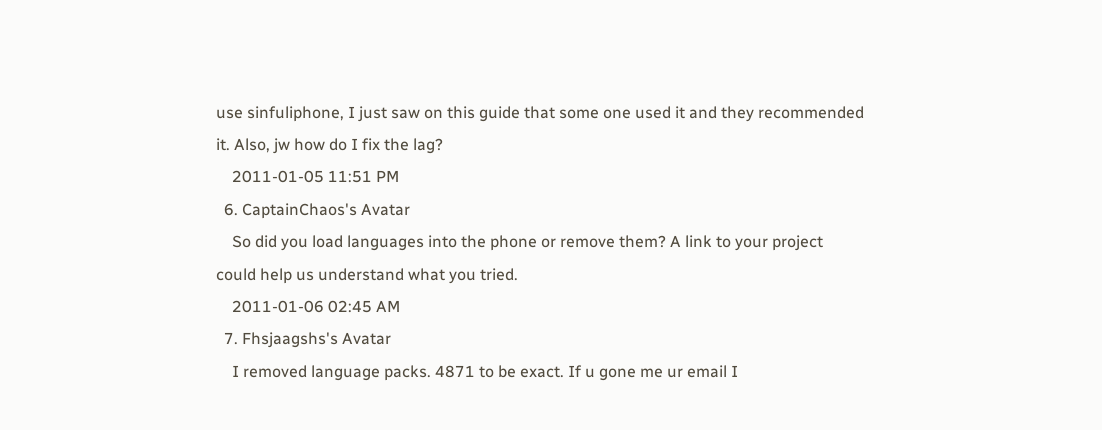use sinfuliphone, I just saw on this guide that some one used it and they recommended it. Also, jw how do I fix the lag?
    2011-01-05 11:51 PM
  6. CaptainChaos's Avatar
    So did you load languages into the phone or remove them? A link to your project could help us understand what you tried.
    2011-01-06 02:45 AM
  7. Fhsjaagshs's Avatar
    I removed language packs. 4871 to be exact. If u gone me ur email I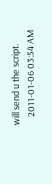will send u the script.
    2011-01-06 03:54 AM